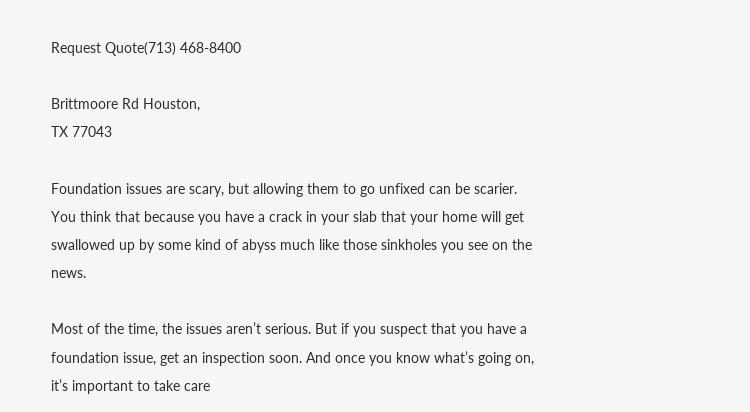Request Quote(713) 468-8400

Brittmoore Rd Houston,
TX 77043

Foundation issues are scary, but allowing them to go unfixed can be scarier. You think that because you have a crack in your slab that your home will get swallowed up by some kind of abyss much like those sinkholes you see on the news.

Most of the time, the issues aren’t serious. But if you suspect that you have a foundation issue, get an inspection soon. And once you know what’s going on, it’s important to take care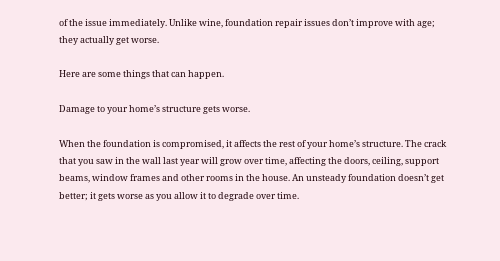of the issue immediately. Unlike wine, foundation repair issues don’t improve with age; they actually get worse.

Here are some things that can happen.

Damage to your home’s structure gets worse.

When the foundation is compromised, it affects the rest of your home’s structure. The crack that you saw in the wall last year will grow over time, affecting the doors, ceiling, support beams, window frames and other rooms in the house. An unsteady foundation doesn’t get better; it gets worse as you allow it to degrade over time.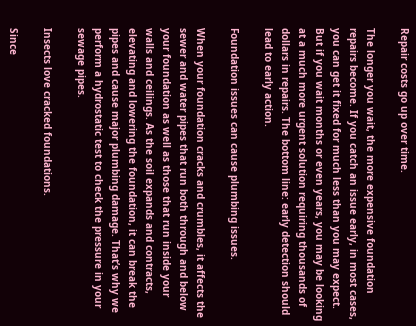Repair costs go up over time.

The longer you wait, the more expensive foundation repairs become. If you catch an issue early, in most cases, you can get it fixed for much less than you may expect. But if you wait months or even years, you may be looking at a much more urgent solution requiring thousands of dollars in repairs. The bottom line: early detection should lead to early action.

Foundation issues can cause plumbing issues.

When your foundation cracks and crumbles, it affects the sewer and water pipes that run both through and below your foundation as well as those that run inside your walls and ceilings. As the soil expands and contracts, elevating and lowering the foundation, it can break the pipes and cause major plumbing damage. That’s why we perform a hydrostatic test to check the pressure in your sewage pipes.

Insects love cracked foundations.

Since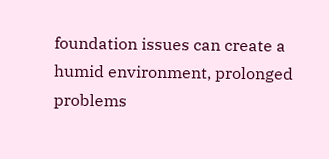foundation issues can create a humid environment, prolonged problems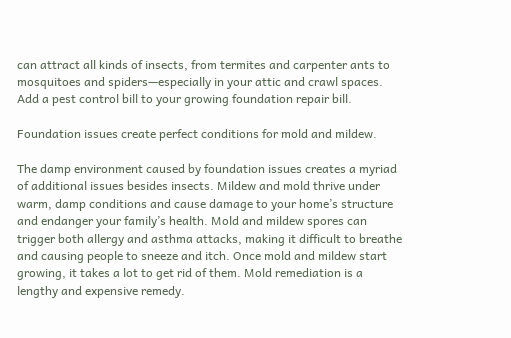can attract all kinds of insects, from termites and carpenter ants to mosquitoes and spiders—especially in your attic and crawl spaces. Add a pest control bill to your growing foundation repair bill.

Foundation issues create perfect conditions for mold and mildew.

The damp environment caused by foundation issues creates a myriad of additional issues besides insects. Mildew and mold thrive under warm, damp conditions and cause damage to your home’s structure and endanger your family’s health. Mold and mildew spores can trigger both allergy and asthma attacks, making it difficult to breathe and causing people to sneeze and itch. Once mold and mildew start growing, it takes a lot to get rid of them. Mold remediation is a lengthy and expensive remedy.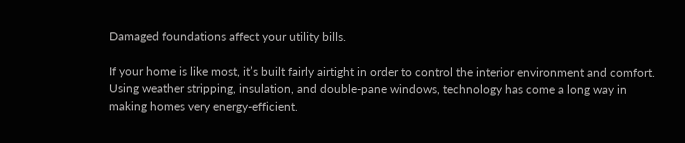Damaged foundations affect your utility bills.

If your home is like most, it’s built fairly airtight in order to control the interior environment and comfort. Using weather stripping, insulation, and double-pane windows, technology has come a long way in making homes very energy-efficient.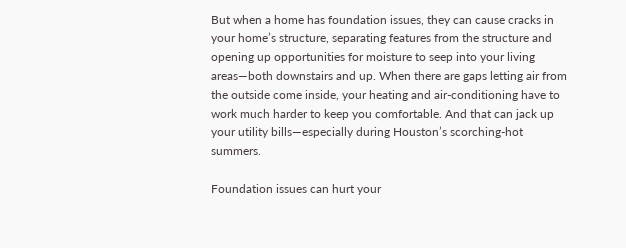But when a home has foundation issues, they can cause cracks in your home’s structure, separating features from the structure and opening up opportunities for moisture to seep into your living areas—both downstairs and up. When there are gaps letting air from the outside come inside, your heating and air-conditioning have to work much harder to keep you comfortable. And that can jack up your utility bills—especially during Houston’s scorching-hot summers.

Foundation issues can hurt your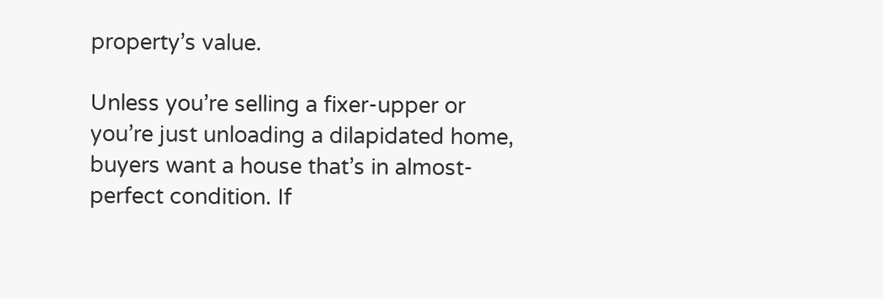property’s value.

Unless you’re selling a fixer-upper or you’re just unloading a dilapidated home, buyers want a house that’s in almost-perfect condition. If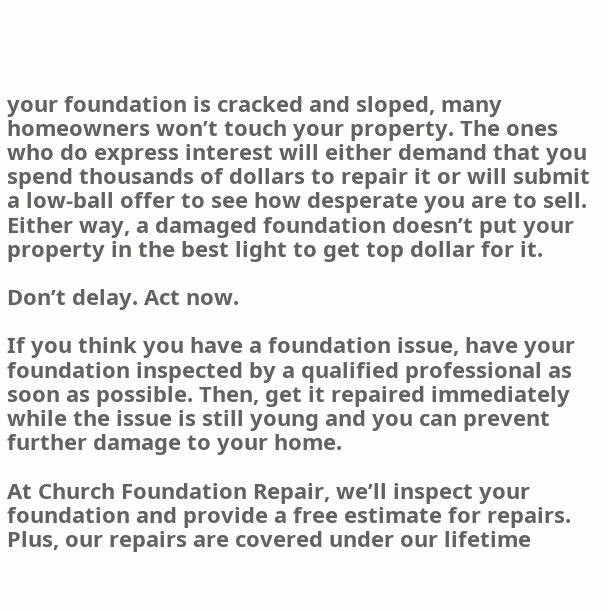your foundation is cracked and sloped, many homeowners won’t touch your property. The ones who do express interest will either demand that you spend thousands of dollars to repair it or will submit a low-ball offer to see how desperate you are to sell. Either way, a damaged foundation doesn’t put your property in the best light to get top dollar for it.

Don’t delay. Act now.

If you think you have a foundation issue, have your foundation inspected by a qualified professional as soon as possible. Then, get it repaired immediately while the issue is still young and you can prevent further damage to your home.

At Church Foundation Repair, we’ll inspect your foundation and provide a free estimate for repairs. Plus, our repairs are covered under our lifetime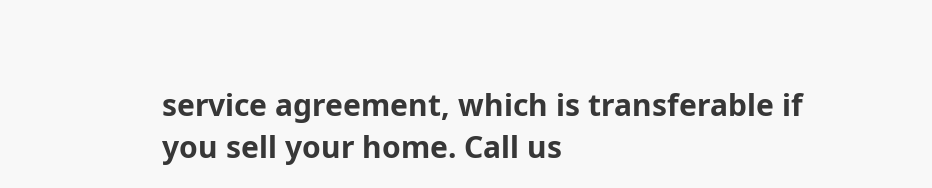service agreement, which is transferable if you sell your home. Call us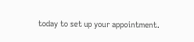today to set up your appointment.